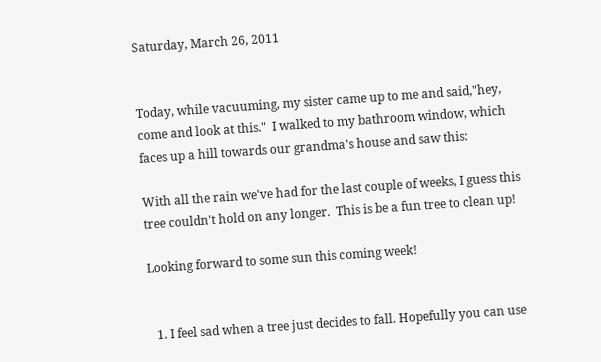Saturday, March 26, 2011


Today, while vacuuming, my sister came up to me and said,"hey, come and look at this."  I walked to my bathroom window, which faces up a hill towards our grandma's house and saw this:

With all the rain we've had for the last couple of weeks, I guess this tree couldn't hold on any longer.  This is be a fun tree to clean up!

Looking forward to some sun this coming week!


  1. I feel sad when a tree just decides to fall. Hopefully you can use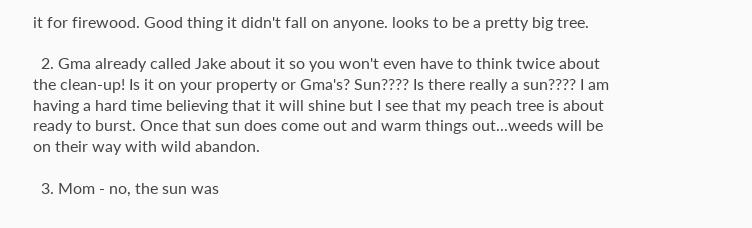it for firewood. Good thing it didn't fall on anyone. looks to be a pretty big tree.

  2. Gma already called Jake about it so you won't even have to think twice about the clean-up! Is it on your property or Gma's? Sun???? Is there really a sun???? I am having a hard time believing that it will shine but I see that my peach tree is about ready to burst. Once that sun does come out and warm things out...weeds will be on their way with wild abandon.

  3. Mom - no, the sun was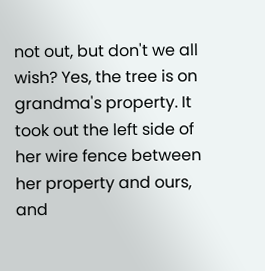not out, but don't we all wish? Yes, the tree is on grandma's property. It took out the left side of her wire fence between her property and ours, and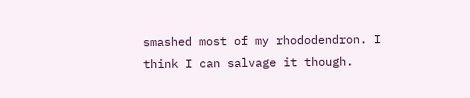smashed most of my rhododendron. I think I can salvage it though.